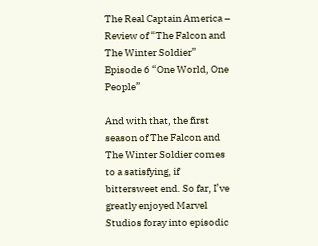The Real Captain America – Review of “The Falcon and The Winter Soldier” Episode 6 “One World, One People”

And with that, the first season of The Falcon and The Winter Soldier comes to a satisfying, if bittersweet end. So far, I’ve greatly enjoyed Marvel Studios foray into episodic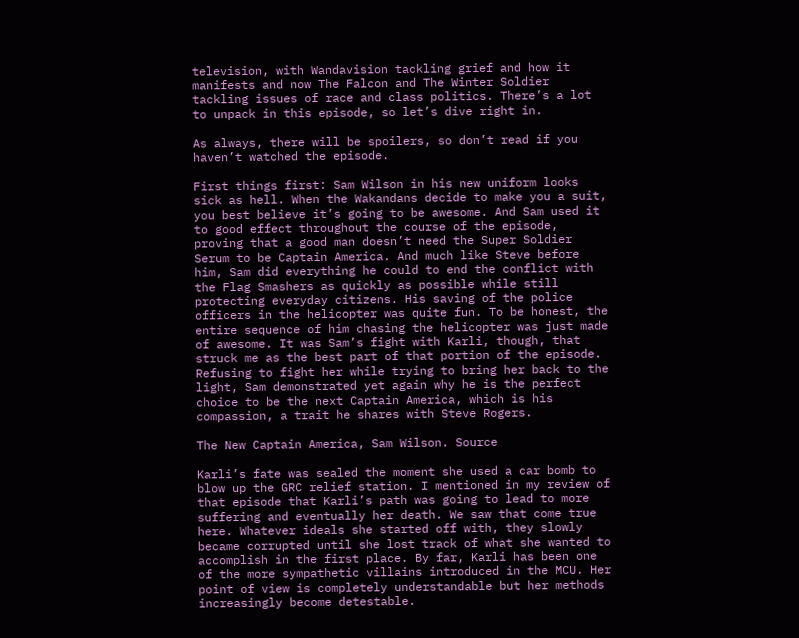television, with Wandavision tackling grief and how it manifests and now The Falcon and The Winter Soldier tackling issues of race and class politics. There’s a lot to unpack in this episode, so let’s dive right in.

As always, there will be spoilers, so don’t read if you haven’t watched the episode.

First things first: Sam Wilson in his new uniform looks sick as hell. When the Wakandans decide to make you a suit, you best believe it’s going to be awesome. And Sam used it to good effect throughout the course of the episode, proving that a good man doesn’t need the Super Soldier Serum to be Captain America. And much like Steve before him, Sam did everything he could to end the conflict with the Flag Smashers as quickly as possible while still protecting everyday citizens. His saving of the police officers in the helicopter was quite fun. To be honest, the entire sequence of him chasing the helicopter was just made of awesome. It was Sam’s fight with Karli, though, that struck me as the best part of that portion of the episode. Refusing to fight her while trying to bring her back to the light, Sam demonstrated yet again why he is the perfect choice to be the next Captain America, which is his compassion, a trait he shares with Steve Rogers.

The New Captain America, Sam Wilson. Source

Karli’s fate was sealed the moment she used a car bomb to blow up the GRC relief station. I mentioned in my review of that episode that Karli’s path was going to lead to more suffering and eventually her death. We saw that come true here. Whatever ideals she started off with, they slowly became corrupted until she lost track of what she wanted to accomplish in the first place. By far, Karli has been one of the more sympathetic villains introduced in the MCU. Her point of view is completely understandable but her methods increasingly become detestable.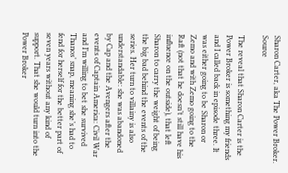Sharon Carter, aka The Power Broker. Source

The reveal that Sharon Carter is the Power Broker is something my friends and I called back in episode three. It was either going to be Sharon or Zemo and with Zemo going to the Raft (not that he doesn’t still have his influence on the outside), that left Sharon to carry the weight of being the big bad behind the events of the series. Her turn to villainy is also understandable: she was abandoned by Cap and the Avengers after the events of Captain America: Civil War and I’m willing to bet she survived Thanos’ snap, meaning she’s had to fend for herself for the better part of seven years without any kind of support. That she would turn into the Power Broker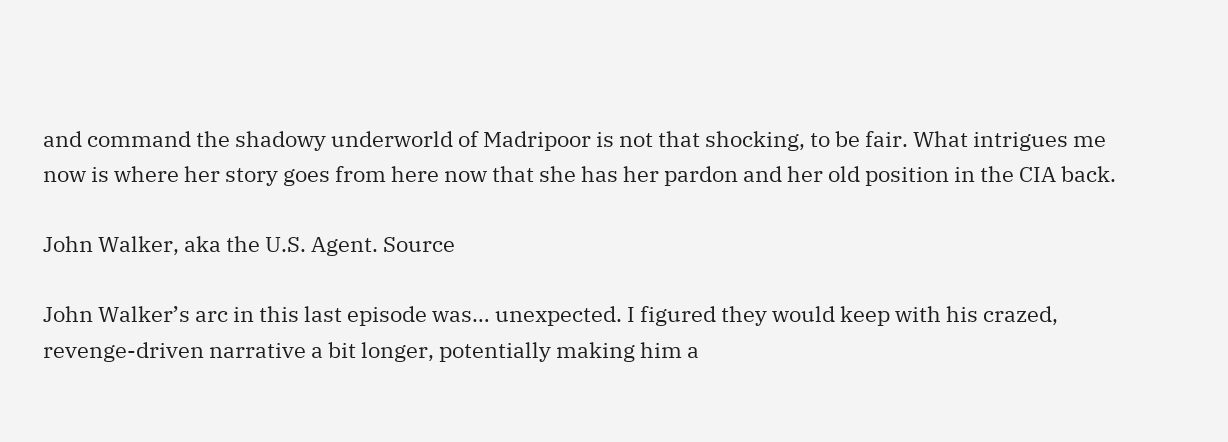and command the shadowy underworld of Madripoor is not that shocking, to be fair. What intrigues me now is where her story goes from here now that she has her pardon and her old position in the CIA back.

John Walker, aka the U.S. Agent. Source

John Walker’s arc in this last episode was… unexpected. I figured they would keep with his crazed, revenge-driven narrative a bit longer, potentially making him a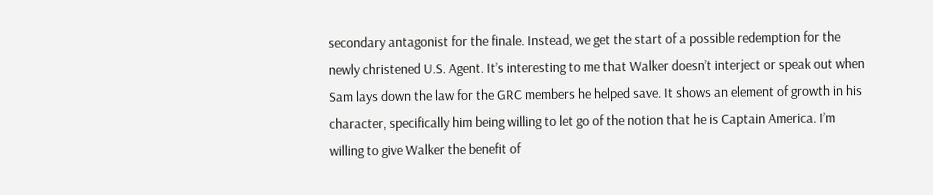secondary antagonist for the finale. Instead, we get the start of a possible redemption for the newly christened U.S. Agent. It’s interesting to me that Walker doesn’t interject or speak out when Sam lays down the law for the GRC members he helped save. It shows an element of growth in his character, specifically him being willing to let go of the notion that he is Captain America. I’m willing to give Walker the benefit of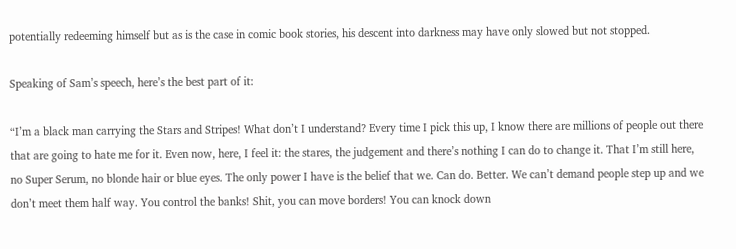potentially redeeming himself but as is the case in comic book stories, his descent into darkness may have only slowed but not stopped.

Speaking of Sam’s speech, here’s the best part of it:

“I’m a black man carrying the Stars and Stripes! What don’t I understand? Every time I pick this up, I know there are millions of people out there that are going to hate me for it. Even now, here, I feel it: the stares, the judgement and there’s nothing I can do to change it. That I’m still here, no Super Serum, no blonde hair or blue eyes. The only power I have is the belief that we. Can do. Better. We can’t demand people step up and we don’t meet them half way. You control the banks! Shit, you can move borders! You can knock down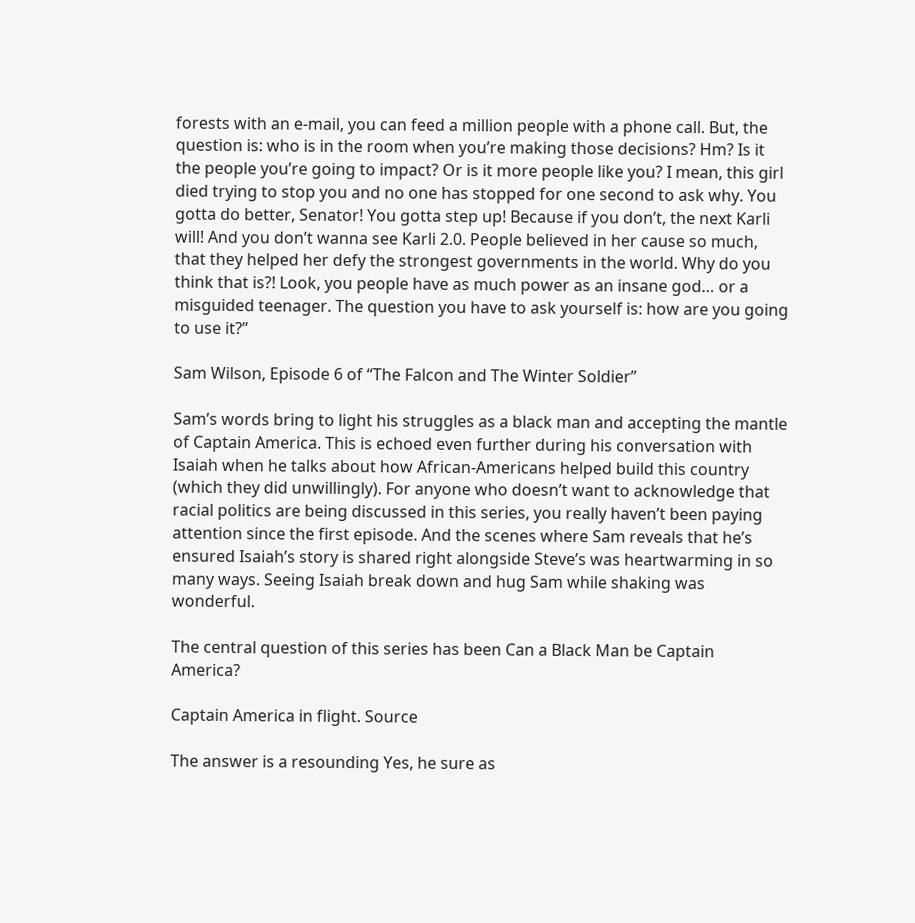forests with an e-mail, you can feed a million people with a phone call. But, the question is: who is in the room when you’re making those decisions? Hm? Is it the people you’re going to impact? Or is it more people like you? I mean, this girl died trying to stop you and no one has stopped for one second to ask why. You gotta do better, Senator! You gotta step up! Because if you don’t, the next Karli will! And you don’t wanna see Karli 2.0. People believed in her cause so much, that they helped her defy the strongest governments in the world. Why do you think that is?! Look, you people have as much power as an insane god… or a misguided teenager. The question you have to ask yourself is: how are you going to use it?”

Sam Wilson, Episode 6 of “The Falcon and The Winter Soldier”

Sam’s words bring to light his struggles as a black man and accepting the mantle of Captain America. This is echoed even further during his conversation with Isaiah when he talks about how African-Americans helped build this country (which they did unwillingly). For anyone who doesn’t want to acknowledge that racial politics are being discussed in this series, you really haven’t been paying attention since the first episode. And the scenes where Sam reveals that he’s ensured Isaiah’s story is shared right alongside Steve’s was heartwarming in so many ways. Seeing Isaiah break down and hug Sam while shaking was wonderful.

The central question of this series has been Can a Black Man be Captain America?

Captain America in flight. Source

The answer is a resounding Yes, he sure as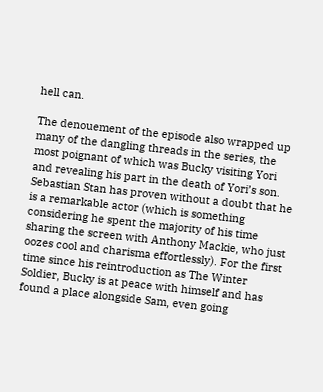hell can.

The denouement of the episode also wrapped up many of the dangling threads in the series, the most poignant of which was Bucky visiting Yori and revealing his part in the death of Yori’s son. Sebastian Stan has proven without a doubt that he is a remarkable actor (which is something considering he spent the majority of his time sharing the screen with Anthony Mackie, who just oozes cool and charisma effortlessly). For the first time since his reintroduction as The Winter Soldier, Bucky is at peace with himself and has found a place alongside Sam, even going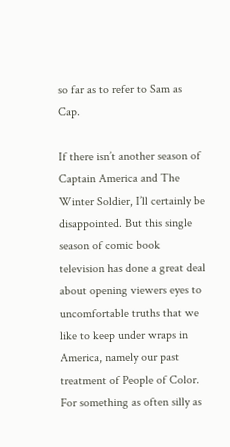so far as to refer to Sam as Cap.

If there isn’t another season of Captain America and The Winter Soldier, I’ll certainly be disappointed. But this single season of comic book television has done a great deal about opening viewers eyes to uncomfortable truths that we like to keep under wraps in America, namely our past treatment of People of Color. For something as often silly as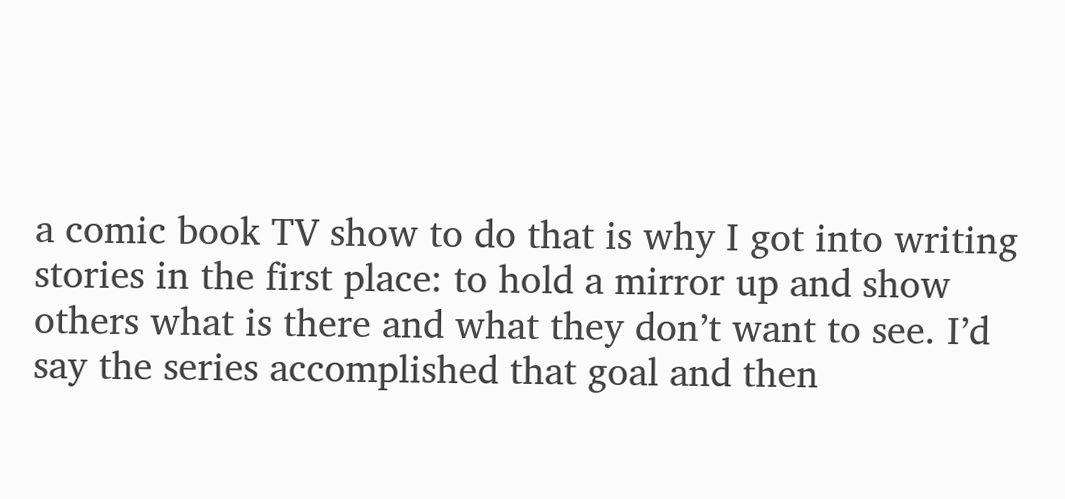a comic book TV show to do that is why I got into writing stories in the first place: to hold a mirror up and show others what is there and what they don’t want to see. I’d say the series accomplished that goal and then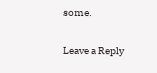some.

Leave a Reply